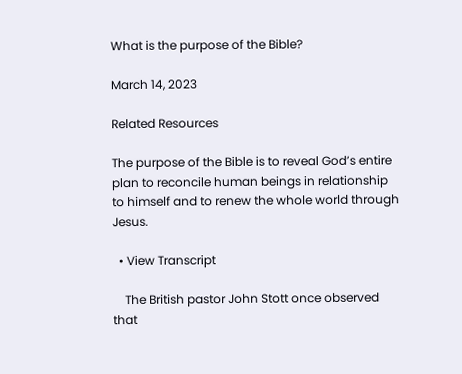What is the purpose of the Bible?

March 14, 2023

Related Resources

The purpose of the Bible is to reveal God’s entire plan to reconcile human beings in relationship to himself and to renew the whole world through Jesus.

  • View Transcript

    The British pastor John Stott once observed that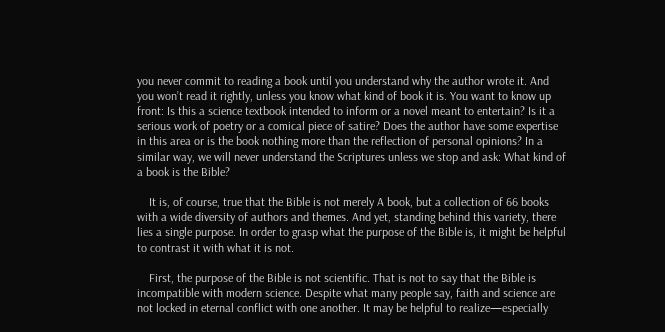you never commit to reading a book until you understand why the author wrote it. And you won’t read it rightly, unless you know what kind of book it is. You want to know up front: Is this a science textbook intended to inform or a novel meant to entertain? Is it a serious work of poetry or a comical piece of satire? Does the author have some expertise in this area or is the book nothing more than the reflection of personal opinions? In a similar way, we will never understand the Scriptures unless we stop and ask: What kind of a book is the Bible?

    It is, of course, true that the Bible is not merely A book, but a collection of 66 books with a wide diversity of authors and themes. And yet, standing behind this variety, there lies a single purpose. In order to grasp what the purpose of the Bible is, it might be helpful to contrast it with what it is not.

    First, the purpose of the Bible is not scientific. That is not to say that the Bible is incompatible with modern science. Despite what many people say, faith and science are not locked in eternal conflict with one another. It may be helpful to realize—especially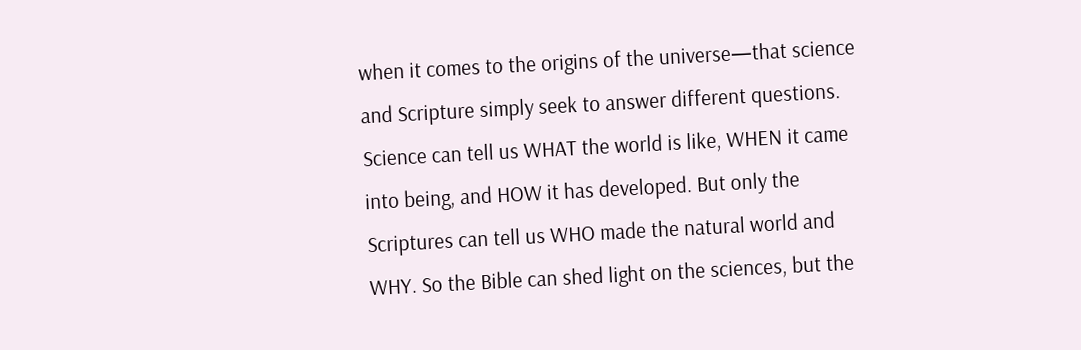when it comes to the origins of the universe—that science and Scripture simply seek to answer different questions. Science can tell us WHAT the world is like, WHEN it came into being, and HOW it has developed. But only the Scriptures can tell us WHO made the natural world and WHY. So the Bible can shed light on the sciences, but the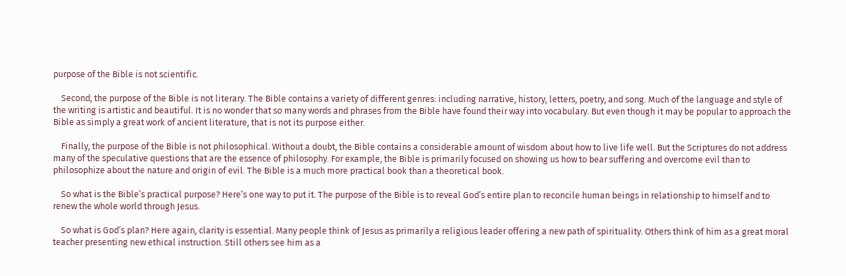purpose of the Bible is not scientific.

    Second, the purpose of the Bible is not literary. The Bible contains a variety of different genres: including narrative, history, letters, poetry, and song. Much of the language and style of the writing is artistic and beautiful. It is no wonder that so many words and phrases from the Bible have found their way into vocabulary. But even though it may be popular to approach the Bible as simply a great work of ancient literature, that is not its purpose either.

    Finally, the purpose of the Bible is not philosophical. Without a doubt, the Bible contains a considerable amount of wisdom about how to live life well. But the Scriptures do not address many of the speculative questions that are the essence of philosophy. For example, the Bible is primarily focused on showing us how to bear suffering and overcome evil than to philosophize about the nature and origin of evil. The Bible is a much more practical book than a theoretical book.

    So what is the Bible’s practical purpose? Here’s one way to put it. The purpose of the Bible is to reveal God’s entire plan to reconcile human beings in relationship to himself and to renew the whole world through Jesus.

    So what is God’s plan? Here again, clarity is essential. Many people think of Jesus as primarily a religious leader offering a new path of spirituality. Others think of him as a great moral teacher presenting new ethical instruction. Still others see him as a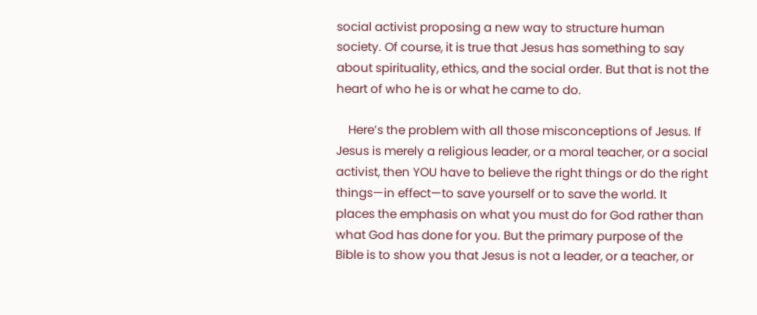social activist proposing a new way to structure human society. Of course, it is true that Jesus has something to say about spirituality, ethics, and the social order. But that is not the heart of who he is or what he came to do.

    Here’s the problem with all those misconceptions of Jesus. If Jesus is merely a religious leader, or a moral teacher, or a social activist, then YOU have to believe the right things or do the right things—in effect—to save yourself or to save the world. It places the emphasis on what you must do for God rather than what God has done for you. But the primary purpose of the Bible is to show you that Jesus is not a leader, or a teacher, or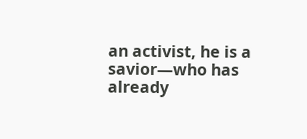an activist, he is a savior—who has already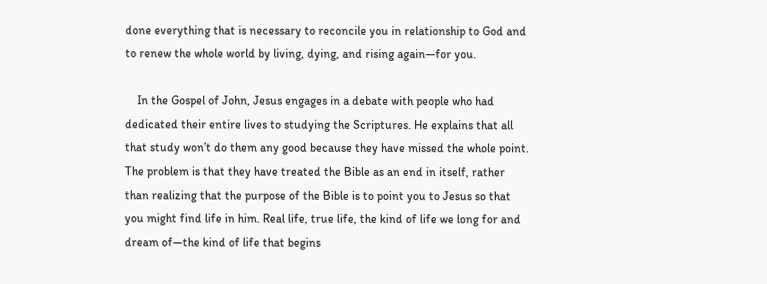done everything that is necessary to reconcile you in relationship to God and to renew the whole world by living, dying, and rising again—for you.

    In the Gospel of John, Jesus engages in a debate with people who had dedicated their entire lives to studying the Scriptures. He explains that all that study won’t do them any good because they have missed the whole point. The problem is that they have treated the Bible as an end in itself, rather than realizing that the purpose of the Bible is to point you to Jesus so that you might find life in him. Real life, true life, the kind of life we long for and dream of—the kind of life that begins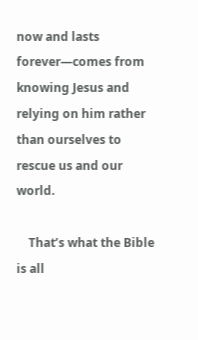now and lasts forever—comes from knowing Jesus and relying on him rather than ourselves to rescue us and our world.

    That’s what the Bible is all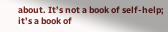about. It’s not a book of self-help; it’s a book of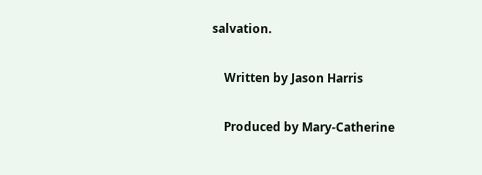salvation.

    Written by Jason Harris

    Produced by Mary-Catherine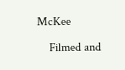McKee

    Filmed and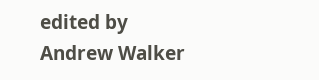edited by Andrew Walker